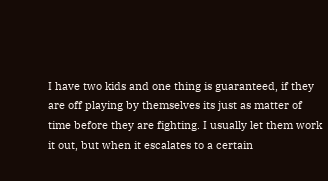I have two kids and one thing is guaranteed, if they are off playing by themselves its just as matter of time before they are fighting. I usually let them work it out, but when it escalates to a certain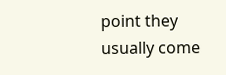point they usually come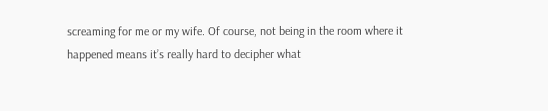screaming for me or my wife. Of course, not being in the room where it happened means it’s really hard to decipher what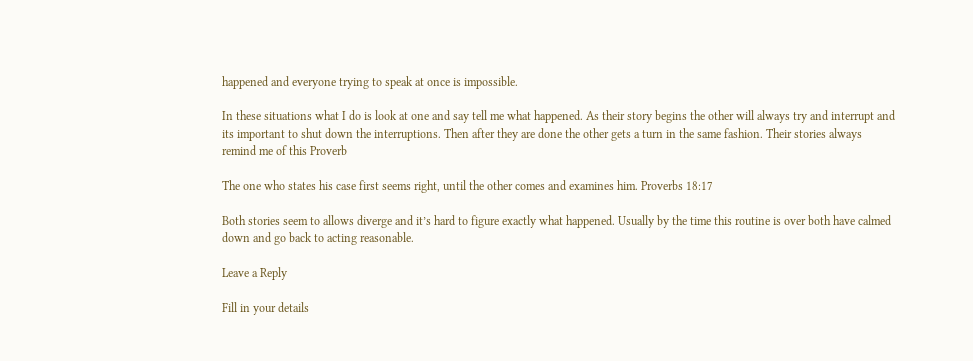happened and everyone trying to speak at once is impossible.

In these situations what I do is look at one and say tell me what happened. As their story begins the other will always try and interrupt and its important to shut down the interruptions. Then after they are done the other gets a turn in the same fashion. Their stories always remind me of this Proverb

The one who states his case first seems right, until the other comes and examines him. Proverbs 18:17

Both stories seem to allows diverge and it’s hard to figure exactly what happened. Usually by the time this routine is over both have calmed down and go back to acting reasonable.

Leave a Reply

Fill in your details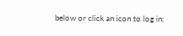below or click an icon to log in: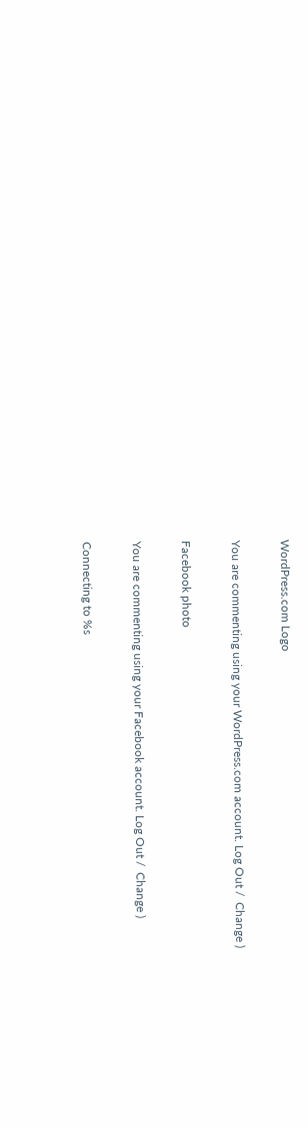WordPress.com Logo

You are commenting using your WordPress.com account. Log Out /  Change )

Facebook photo

You are commenting using your Facebook account. Log Out /  Change )

Connecting to %s